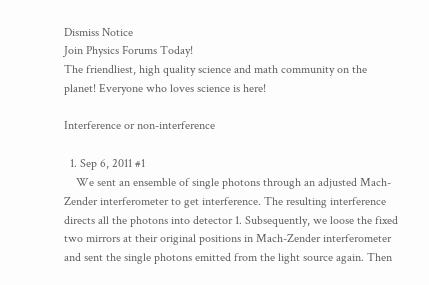Dismiss Notice
Join Physics Forums Today!
The friendliest, high quality science and math community on the planet! Everyone who loves science is here!

Interference or non-interference

  1. Sep 6, 2011 #1
    We sent an ensemble of single photons through an adjusted Mach-Zender interferometer to get interference. The resulting interference directs all the photons into detector 1. Subsequently, we loose the fixed two mirrors at their original positions in Mach-Zender interferometer and sent the single photons emitted from the light source again. Then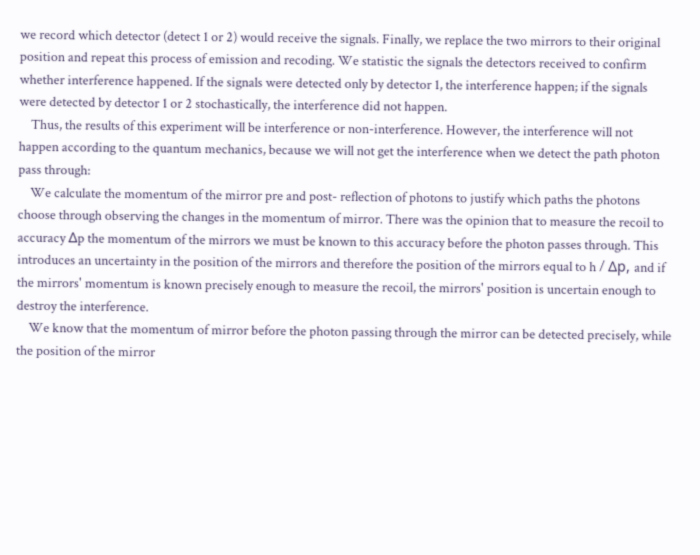we record which detector (detect 1 or 2) would receive the signals. Finally, we replace the two mirrors to their original position and repeat this process of emission and recoding. We statistic the signals the detectors received to confirm whether interference happened. If the signals were detected only by detector 1, the interference happen; if the signals were detected by detector 1 or 2 stochastically, the interference did not happen.
    Thus, the results of this experiment will be interference or non-interference. However, the interference will not happen according to the quantum mechanics, because we will not get the interference when we detect the path photon pass through:
    We calculate the momentum of the mirror pre and post- reflection of photons to justify which paths the photons choose through observing the changes in the momentum of mirror. There was the opinion that to measure the recoil to accuracy Δp the momentum of the mirrors we must be known to this accuracy before the photon passes through. This introduces an uncertainty in the position of the mirrors and therefore the position of the mirrors equal to h / Δp, and if the mirrors' momentum is known precisely enough to measure the recoil, the mirrors' position is uncertain enough to destroy the interference.
    We know that the momentum of mirror before the photon passing through the mirror can be detected precisely, while the position of the mirror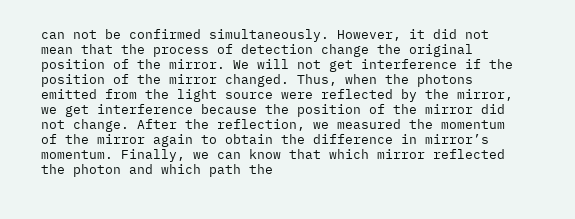can not be confirmed simultaneously. However, it did not mean that the process of detection change the original position of the mirror. We will not get interference if the position of the mirror changed. Thus, when the photons emitted from the light source were reflected by the mirror, we get interference because the position of the mirror did not change. After the reflection, we measured the momentum of the mirror again to obtain the difference in mirror’s momentum. Finally, we can know that which mirror reflected the photon and which path the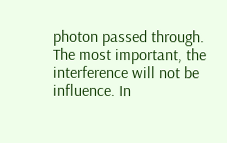photon passed through. The most important, the interference will not be influence. In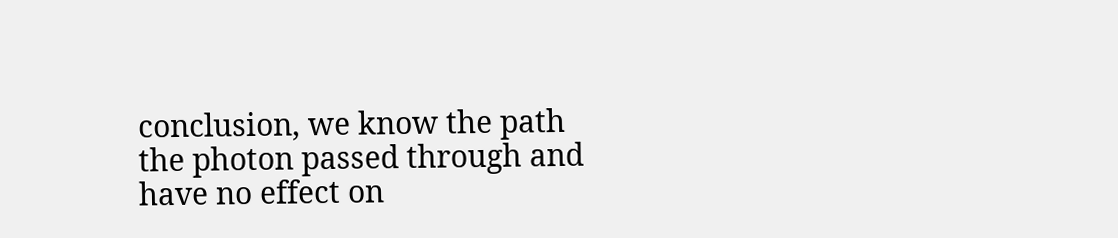conclusion, we know the path the photon passed through and have no effect on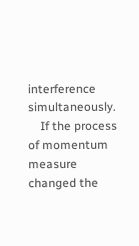interference simultaneously.
    If the process of momentum measure changed the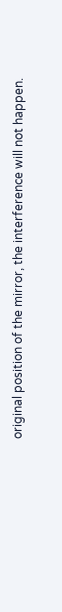original position of the mirror, the interference will not happen.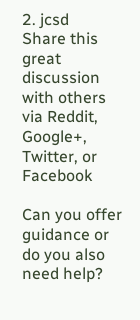2. jcsd
Share this great discussion with others via Reddit, Google+, Twitter, or Facebook

Can you offer guidance or do you also need help?